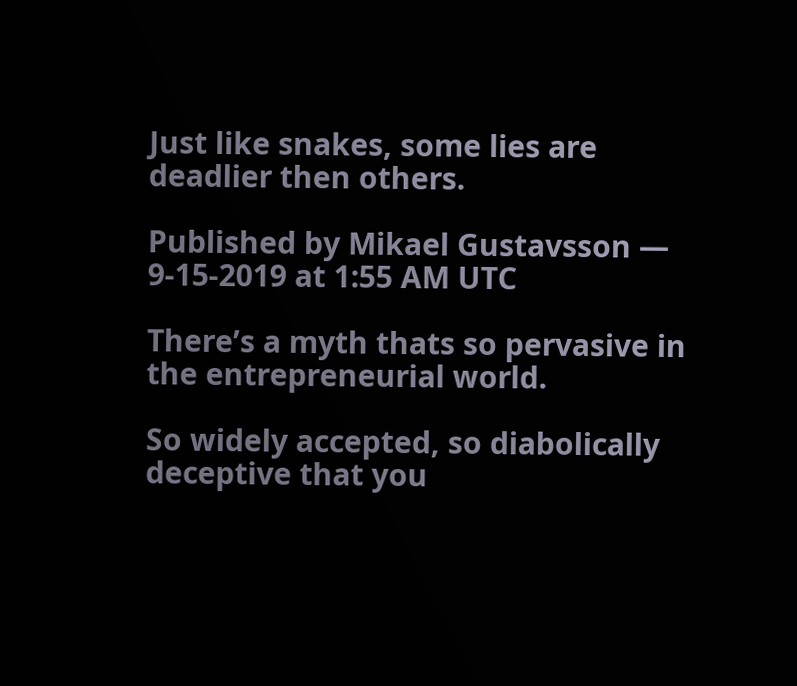Just like snakes, some lies are deadlier then others.

Published by Mikael Gustavsson — 9-15-2019 at 1:55 AM UTC

There’s a myth thats so pervasive in the entrepreneurial world.

So widely accepted, so diabolically deceptive that you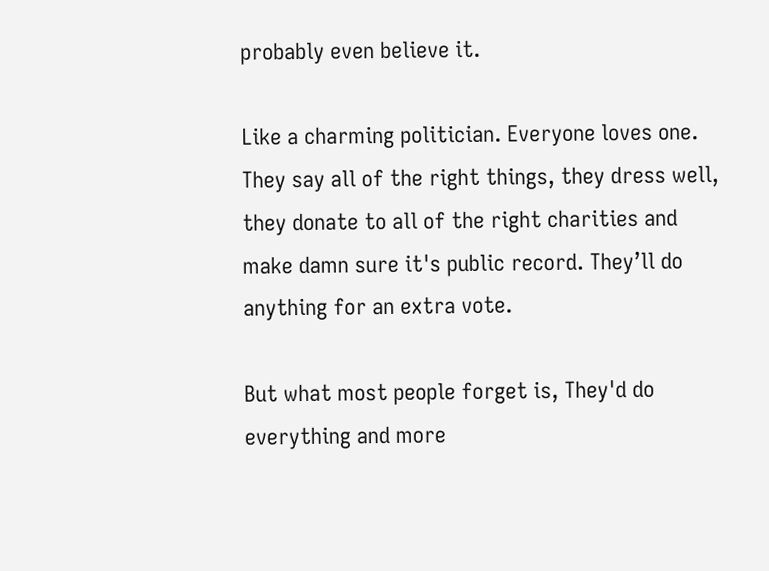probably even believe it.

Like a charming politician. Everyone loves one. They say all of the right things, they dress well, they donate to all of the right charities and make damn sure it's public record. They’ll do anything for an extra vote.

But what most people forget is, They'd do everything and more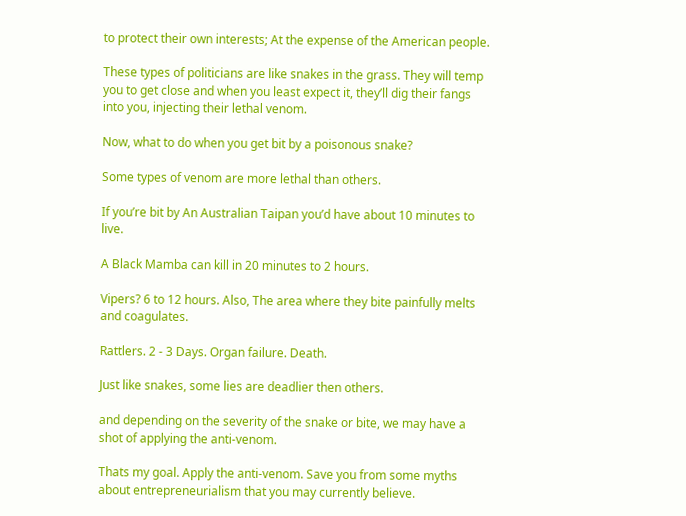to protect their own interests; At the expense of the American people.

These types of politicians are like snakes in the grass. They will temp you to get close and when you least expect it, they’ll dig their fangs into you, injecting their lethal venom.

Now, what to do when you get bit by a poisonous snake?

Some types of venom are more lethal than others.

If you’re bit by An Australian Taipan you’d have about 10 minutes to live.

A Black Mamba can kill in 20 minutes to 2 hours.

Vipers? 6 to 12 hours. Also, The area where they bite painfully melts and coagulates.

Rattlers. 2 - 3 Days. Organ failure. Death.

Just like snakes, some lies are deadlier then others.

and depending on the severity of the snake or bite, we may have a shot of applying the anti-venom.

Thats my goal. Apply the anti-venom. Save you from some myths about entrepreneurialism that you may currently believe.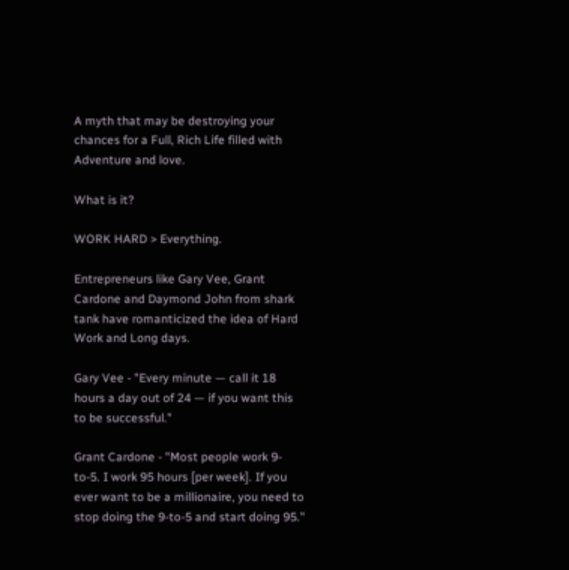A myth that may be destroying your chances for a Full, Rich Life filled with Adventure and love.

What is it?

WORK HARD > Everything.

Entrepreneurs like Gary Vee, Grant Cardone and Daymond John from shark tank have romanticized the idea of Hard Work and Long days.

Gary Vee - "Every minute — call it 18 hours a day out of 24 — if you want this to be successful."

Grant Cardone - "Most people work 9-to-5. I work 95 hours [per week]. If you ever want to be a millionaire, you need to stop doing the 9-to-5 and start doing 95."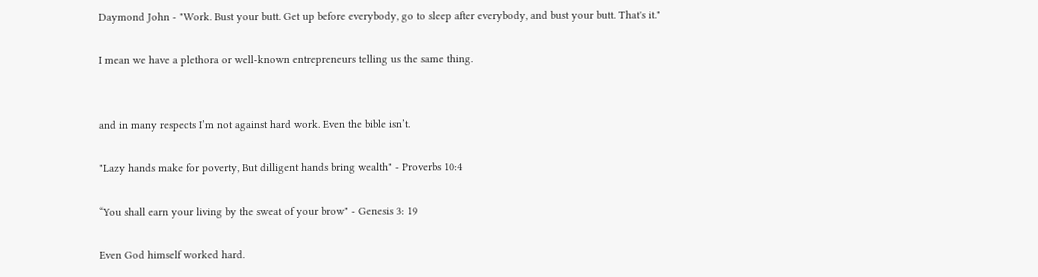Daymond John - "Work. Bust your butt. Get up before everybody, go to sleep after everybody, and bust your butt. That's it."

I mean we have a plethora or well-known entrepreneurs telling us the same thing.


and in many respects I’m not against hard work. Even the bible isn’t.

"Lazy hands make for poverty, But dilligent hands bring wealth" - Proverbs 10:4

“You shall earn your living by the sweat of your brow" - Genesis 3: 19

Even God himself worked hard.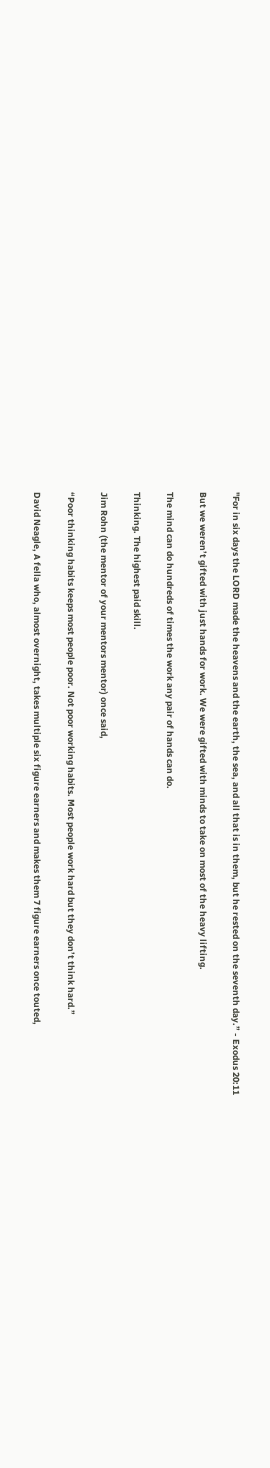"For in six days the LORD made the heavens and the earth, the sea, and all that is in them, but he rested on the seventh day.” - Exodus 20:11

But we weren’t gifted with just hands for work. We were gifted with minds to take on most of the heavy lifting.

The mind can do hundreds of times the work any pair of hands can do.

Thinking. The highest paid skill.

Jim Rohn (the mentor of your mentors mentor) once said,

“Poor thinking habits keeps most people poor. Not poor working habits. Most people work hard but they don’t think hard.”

David Neagle, A fella who, almost overnight, takes multiple six figure earners and makes them 7 figure earners once touted,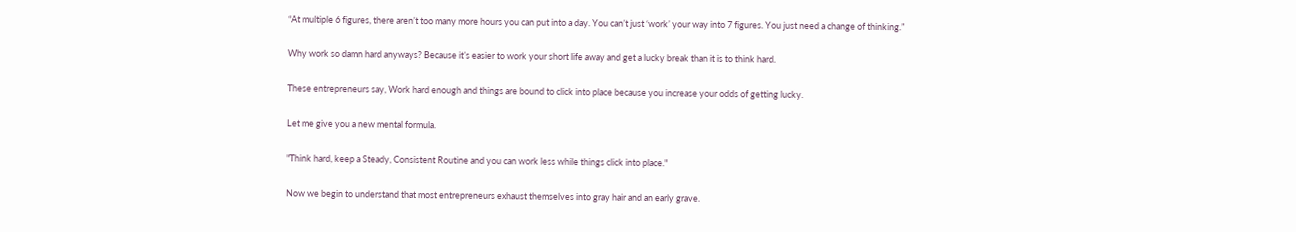“At multiple 6 figures, there aren’t too many more hours you can put into a day. You can’t just ‘work’ your way into 7 figures. You just need a change of thinking.”

Why work so damn hard anyways? Because it’s easier to work your short life away and get a lucky break than it is to think hard.

These entrepreneurs say, Work hard enough and things are bound to click into place because you increase your odds of getting lucky.

Let me give you a new mental formula.

"Think hard, keep a Steady, Consistent Routine and you can work less while things click into place."

Now we begin to understand that most entrepreneurs exhaust themselves into gray hair and an early grave.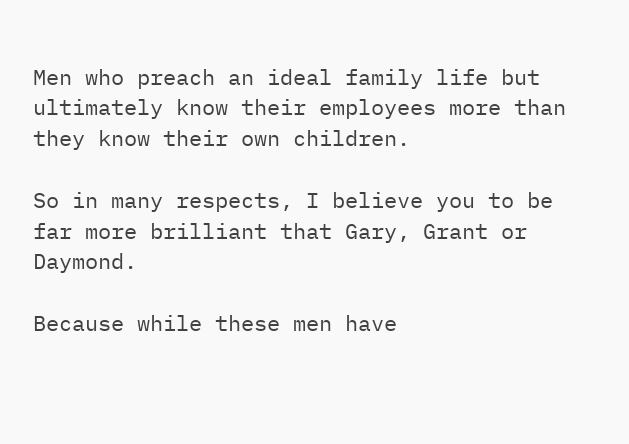Men who preach an ideal family life but ultimately know their employees more than they know their own children.

So in many respects, I believe you to be far more brilliant that Gary, Grant or Daymond.

Because while these men have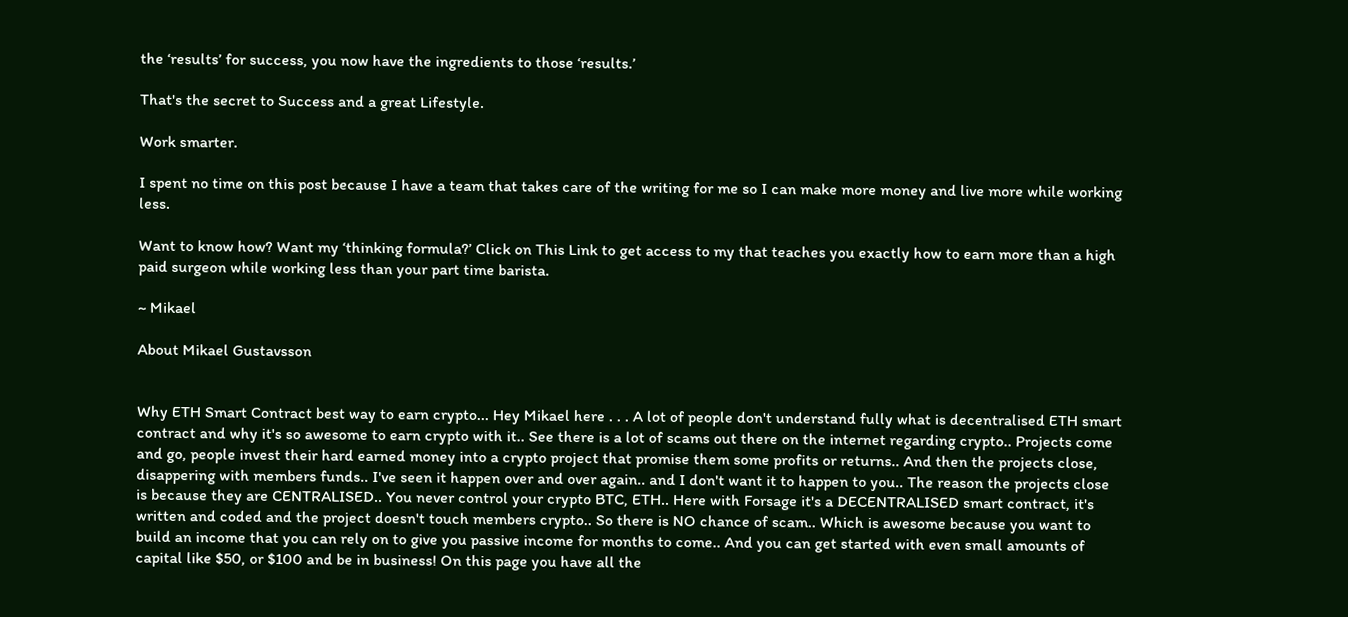the ‘results’ for success, you now have the ingredients to those ‘results.’

That's the secret to Success and a great Lifestyle.

Work smarter.

I spent no time on this post because I have a team that takes care of the writing for me so I can make more money and live more while working less.

Want to know how? Want my ‘thinking formula?’ Click on This Link to get access to my that teaches you exactly how to earn more than a high paid surgeon while working less than your part time barista.

~ Mikael

About Mikael Gustavsson


Why ETH Smart Contract best way to earn crypto... Hey Mikael here . . . A lot of people don't understand fully what is decentralised ETH smart contract and why it's so awesome to earn crypto with it.. See there is a lot of scams out there on the internet regarding crypto.. Projects come and go, people invest their hard earned money into a crypto project that promise them some profits or returns.. And then the projects close, disappering with members funds.. I've seen it happen over and over again.. and I don't want it to happen to you.. The reason the projects close is because they are CENTRALISED.. You never control your crypto BTC, ETH.. Here with Forsage it's a DECENTRALISED smart contract, it's written and coded and the project doesn't touch members crypto.. So there is NO chance of scam.. Which is awesome because you want to build an income that you can rely on to give you passive income for months to come.. And you can get started with even small amounts of capital like $50, or $100 and be in business! On this page you have all the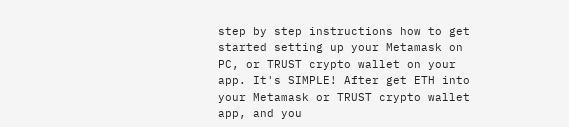step by step instructions how to get started setting up your Metamask on PC, or TRUST crypto wallet on your app. It's SIMPLE! After get ETH into your Metamask or TRUST crypto wallet app, and you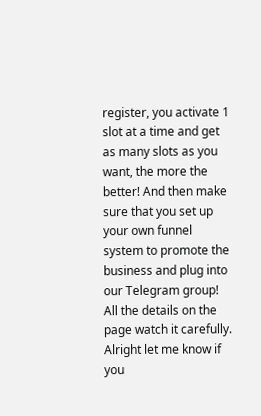register, you activate 1 slot at a time and get as many slots as you want, the more the better! And then make sure that you set up your own funnel system to promote the business and plug into our Telegram group! All the details on the page watch it carefully. Alright let me know if you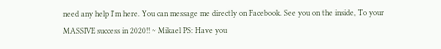need any help I'm here. You can message me directly on Facebook. See you on the inside, To your MASSIVE success in 2020!! ~ Mikael PS: Have you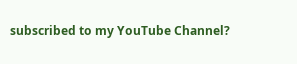subscribed to my YouTube Channel?